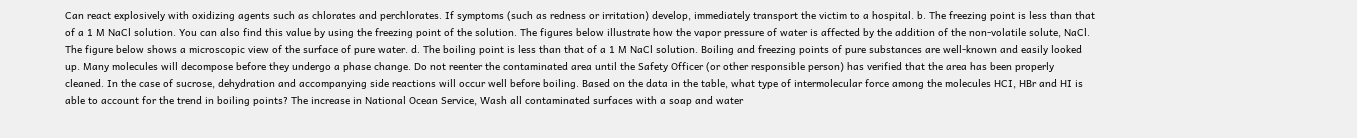Can react explosively with oxidizing agents such as chlorates and perchlorates. If symptoms (such as redness or irritation) develop, immediately transport the victim to a hospital. b. The freezing point is less than that of a 1 M NaCl solution. You can also find this value by using the freezing point of the solution. The figures below illustrate how the vapor pressure of water is affected by the addition of the non-volatile solute, NaCl. The figure below shows a microscopic view of the surface of pure water. d. The boiling point is less than that of a 1 M NaCl solution. Boiling and freezing points of pure substances are well-known and easily looked up. Many molecules will decompose before they undergo a phase change. Do not reenter the contaminated area until the Safety Officer (or other responsible person) has verified that the area has been properly cleaned. In the case of sucrose, dehydration and accompanying side reactions will occur well before boiling. Based on the data in the table, what type of intermolecular force among the molecules HCI, HBr and HI is able to account for the trend in boiling points? The increase in National Ocean Service, Wash all contaminated surfaces with a soap and water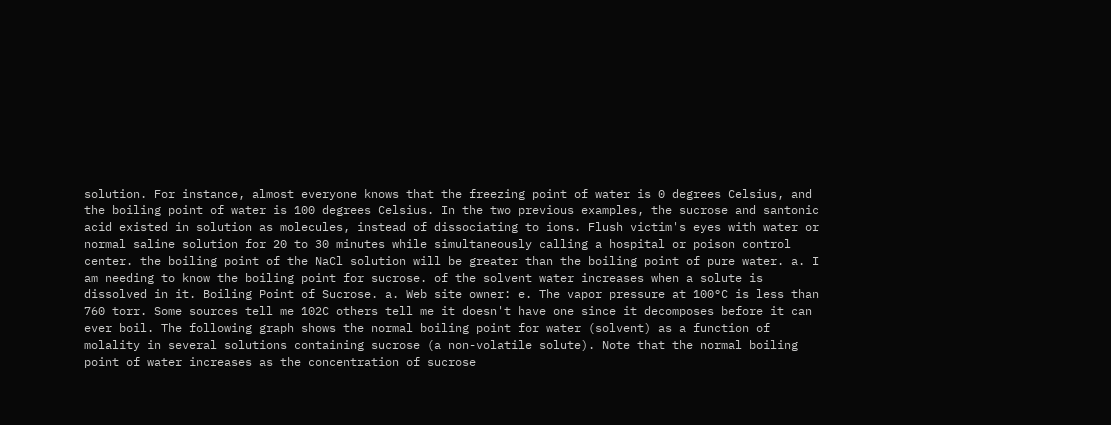solution. For instance, almost everyone knows that the freezing point of water is 0 degrees Celsius, and the boiling point of water is 100 degrees Celsius. In the two previous examples, the sucrose and santonic acid existed in solution as molecules, instead of dissociating to ions. Flush victim's eyes with water or normal saline solution for 20 to 30 minutes while simultaneously calling a hospital or poison control center. the boiling point of the NaCl solution will be greater than the boiling point of pure water. a. I am needing to know the boiling point for sucrose. of the solvent water increases when a solute is dissolved in it. Boiling Point of Sucrose. a. Web site owner: e. The vapor pressure at 100°C is less than 760 torr. Some sources tell me 102C others tell me it doesn't have one since it decomposes before it can ever boil. The following graph shows the normal boiling point for water (solvent) as a function of molality in several solutions containing sucrose (a non-volatile solute). Note that the normal boiling point of water increases as the concentration of sucrose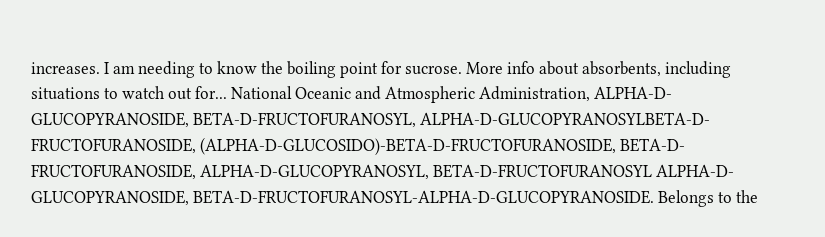increases. I am needing to know the boiling point for sucrose. More info about absorbents, including situations to watch out for... National Oceanic and Atmospheric Administration, ALPHA-D-GLUCOPYRANOSIDE, BETA-D-FRUCTOFURANOSYL, ALPHA-D-GLUCOPYRANOSYLBETA-D-FRUCTOFURANOSIDE, (ALPHA-D-GLUCOSIDO)-BETA-D-FRUCTOFURANOSIDE, BETA-D-FRUCTOFURANOSIDE, ALPHA-D-GLUCOPYRANOSYL, BETA-D-FRUCTOFURANOSYL ALPHA-D-GLUCOPYRANOSIDE, BETA-D-FRUCTOFURANOSYL-ALPHA-D-GLUCOPYRANOSIDE. Belongs to the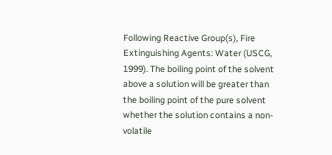Following Reactive Group(s), Fire Extinguishing Agents: Water (USCG, 1999). The boiling point of the solvent above a solution will be greater than the boiling point of the pure solvent whether the solution contains a non-volatile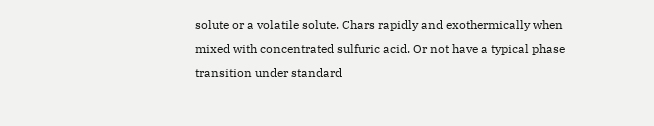solute or a volatile solute. Chars rapidly and exothermically when mixed with concentrated sulfuric acid. Or not have a typical phase transition under standard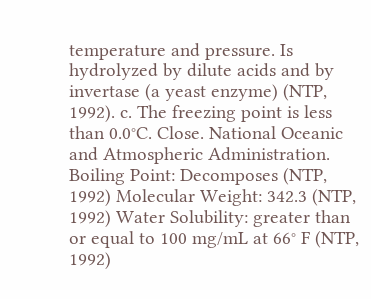temperature and pressure. Is hydrolyzed by dilute acids and by invertase (a yeast enzyme) (NTP, 1992). c. The freezing point is less than 0.0°C. Close. National Oceanic and Atmospheric Administration. Boiling Point: Decomposes (NTP, 1992) Molecular Weight: 342.3 (NTP, 1992) Water Solubility: greater than or equal to 100 mg/mL at 66° F (NTP, 1992)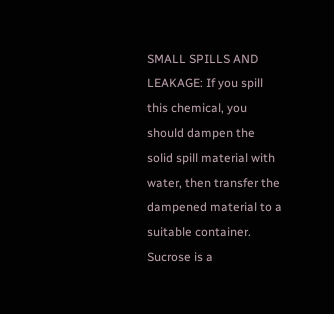SMALL SPILLS AND LEAKAGE: If you spill this chemical, you should dampen the solid spill material with water, then transfer the dampened material to a suitable container. Sucrose is a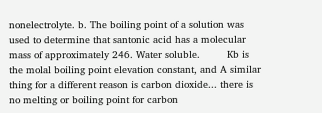nonelectrolyte. b. The boiling point of a solution was used to determine that santonic acid has a molecular mass of approximately 246. Water soluble.         Kb is the molal boiling point elevation constant, and A similar thing for a different reason is carbon dioxide... there is no melting or boiling point for carbon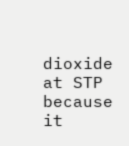dioxide at STP because it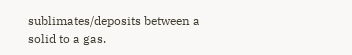sublimates/deposits between a solid to a gas.